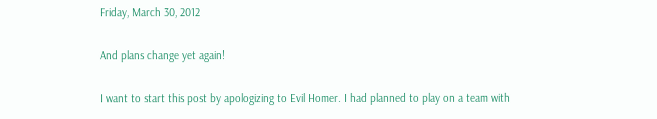Friday, March 30, 2012

And plans change yet again!

I want to start this post by apologizing to Evil Homer. I had planned to play on a team with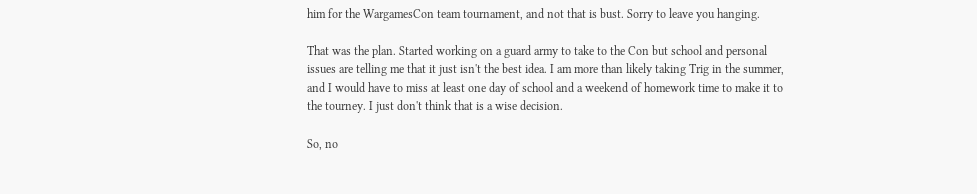him for the WargamesCon team tournament, and not that is bust. Sorry to leave you hanging.

That was the plan. Started working on a guard army to take to the Con but school and personal issues are telling me that it just isn't the best idea. I am more than likely taking Trig in the summer, and I would have to miss at least one day of school and a weekend of homework time to make it to the tourney. I just don't think that is a wise decision.

So, no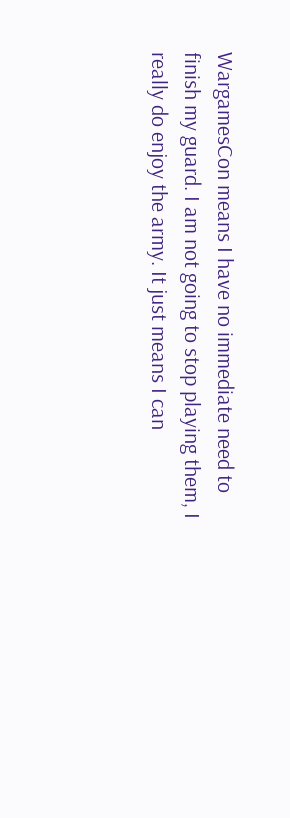WargamesCon means I have no immediate need to finish my guard. I am not going to stop playing them, I really do enjoy the army. It just means I can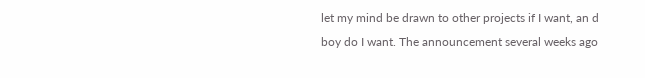let my mind be drawn to other projects if I want, an d boy do I want. The announcement several weeks ago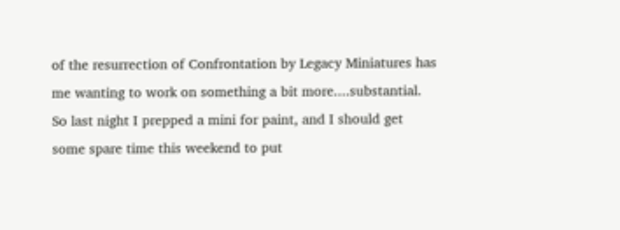of the resurrection of Confrontation by Legacy Miniatures has me wanting to work on something a bit more....substantial. So last night I prepped a mini for paint, and I should get some spare time this weekend to put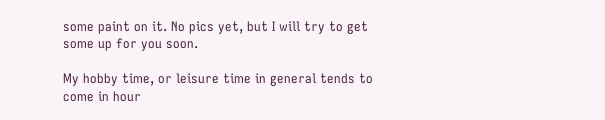some paint on it. No pics yet, but I will try to get some up for you soon.

My hobby time, or leisure time in general tends to come in hour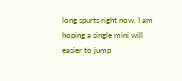long spurts right now. I am hoping a single mini will easier to jump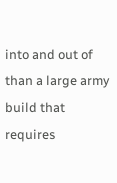into and out of than a large army build that requires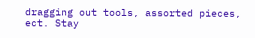dragging out tools, assorted pieces, ect. Stay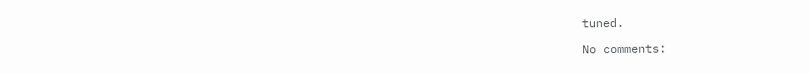tuned.

No comments: